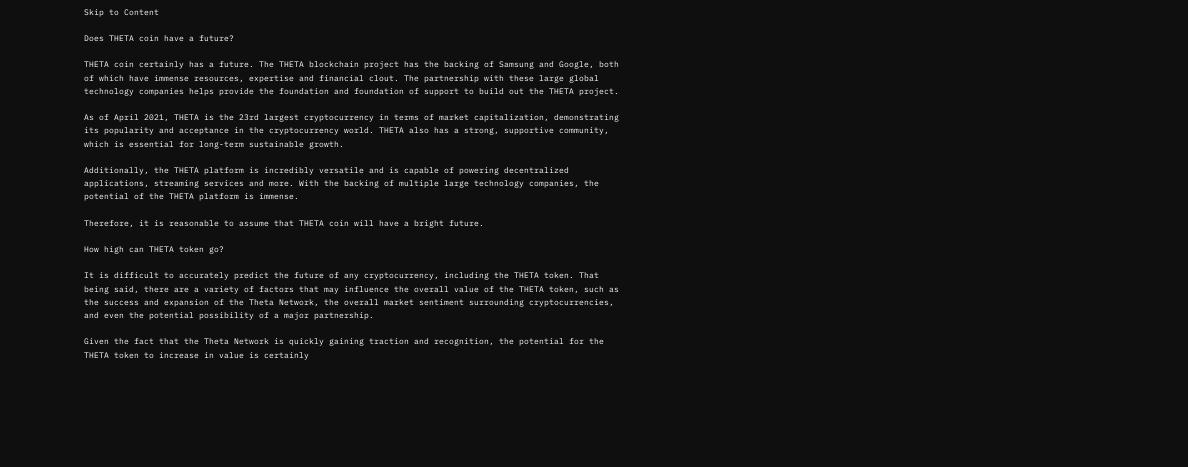Skip to Content

Does THETA coin have a future?

THETA coin certainly has a future. The THETA blockchain project has the backing of Samsung and Google, both of which have immense resources, expertise and financial clout. The partnership with these large global technology companies helps provide the foundation and foundation of support to build out the THETA project.

As of April 2021, THETA is the 23rd largest cryptocurrency in terms of market capitalization, demonstrating its popularity and acceptance in the cryptocurrency world. THETA also has a strong, supportive community, which is essential for long-term sustainable growth.

Additionally, the THETA platform is incredibly versatile and is capable of powering decentralized applications, streaming services and more. With the backing of multiple large technology companies, the potential of the THETA platform is immense.

Therefore, it is reasonable to assume that THETA coin will have a bright future.

How high can THETA token go?

It is difficult to accurately predict the future of any cryptocurrency, including the THETA token. That being said, there are a variety of factors that may influence the overall value of the THETA token, such as the success and expansion of the Theta Network, the overall market sentiment surrounding cryptocurrencies, and even the potential possibility of a major partnership.

Given the fact that the Theta Network is quickly gaining traction and recognition, the potential for the THETA token to increase in value is certainly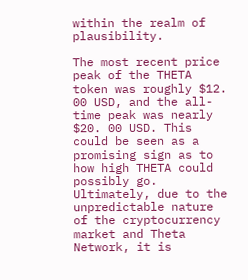within the realm of plausibility.

The most recent price peak of the THETA token was roughly $12. 00 USD, and the all-time peak was nearly $20. 00 USD. This could be seen as a promising sign as to how high THETA could possibly go. Ultimately, due to the unpredictable nature of the cryptocurrency market and Theta Network, it is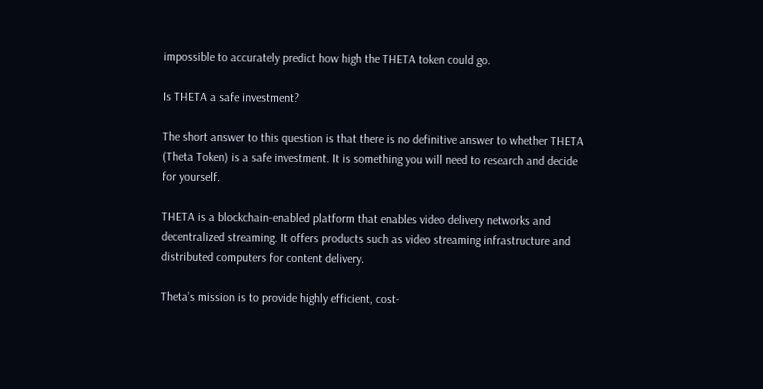impossible to accurately predict how high the THETA token could go.

Is THETA a safe investment?

The short answer to this question is that there is no definitive answer to whether THETA (Theta Token) is a safe investment. It is something you will need to research and decide for yourself.

THETA is a blockchain-enabled platform that enables video delivery networks and decentralized streaming. It offers products such as video streaming infrastructure and distributed computers for content delivery.

Theta’s mission is to provide highly efficient, cost-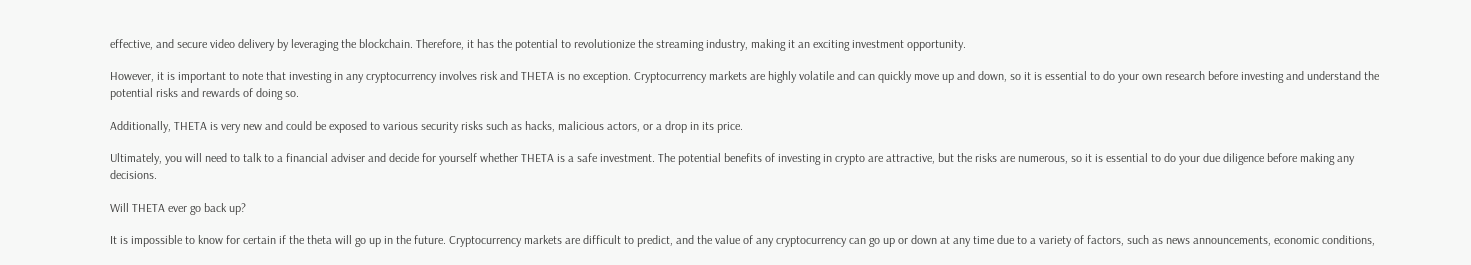effective, and secure video delivery by leveraging the blockchain. Therefore, it has the potential to revolutionize the streaming industry, making it an exciting investment opportunity.

However, it is important to note that investing in any cryptocurrency involves risk and THETA is no exception. Cryptocurrency markets are highly volatile and can quickly move up and down, so it is essential to do your own research before investing and understand the potential risks and rewards of doing so.

Additionally, THETA is very new and could be exposed to various security risks such as hacks, malicious actors, or a drop in its price.

Ultimately, you will need to talk to a financial adviser and decide for yourself whether THETA is a safe investment. The potential benefits of investing in crypto are attractive, but the risks are numerous, so it is essential to do your due diligence before making any decisions.

Will THETA ever go back up?

It is impossible to know for certain if the theta will go up in the future. Cryptocurrency markets are difficult to predict, and the value of any cryptocurrency can go up or down at any time due to a variety of factors, such as news announcements, economic conditions,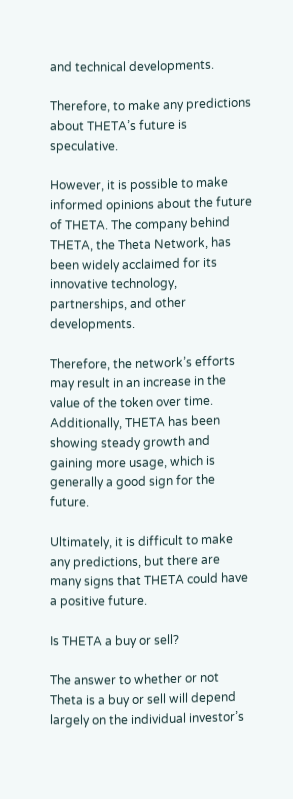and technical developments.

Therefore, to make any predictions about THETA’s future is speculative.

However, it is possible to make informed opinions about the future of THETA. The company behind THETA, the Theta Network, has been widely acclaimed for its innovative technology, partnerships, and other developments.

Therefore, the network’s efforts may result in an increase in the value of the token over time. Additionally, THETA has been showing steady growth and gaining more usage, which is generally a good sign for the future.

Ultimately, it is difficult to make any predictions, but there are many signs that THETA could have a positive future.

Is THETA a buy or sell?

The answer to whether or not Theta is a buy or sell will depend largely on the individual investor’s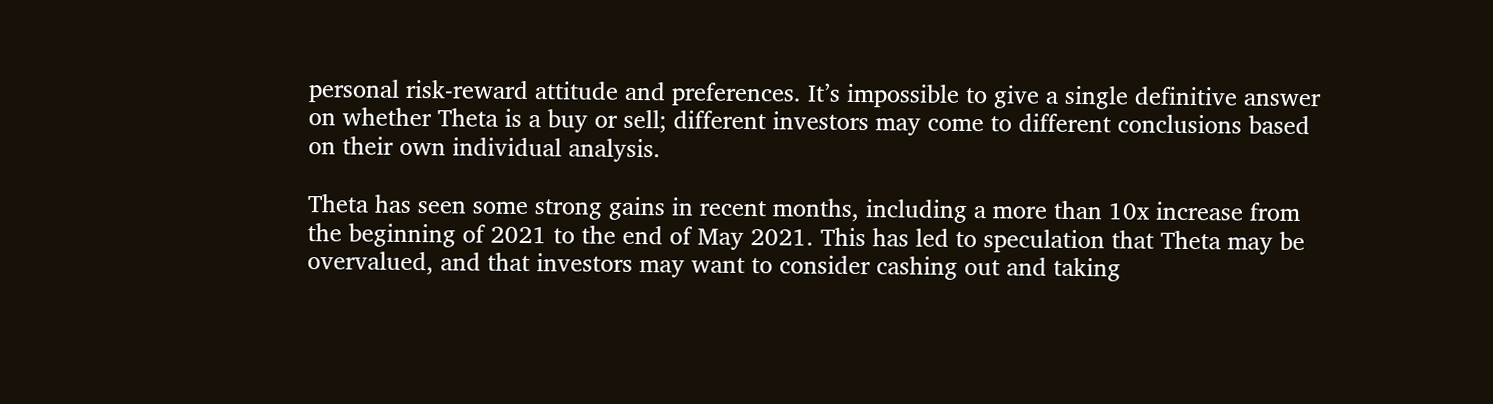personal risk-reward attitude and preferences. It’s impossible to give a single definitive answer on whether Theta is a buy or sell; different investors may come to different conclusions based on their own individual analysis.

Theta has seen some strong gains in recent months, including a more than 10x increase from the beginning of 2021 to the end of May 2021. This has led to speculation that Theta may be overvalued, and that investors may want to consider cashing out and taking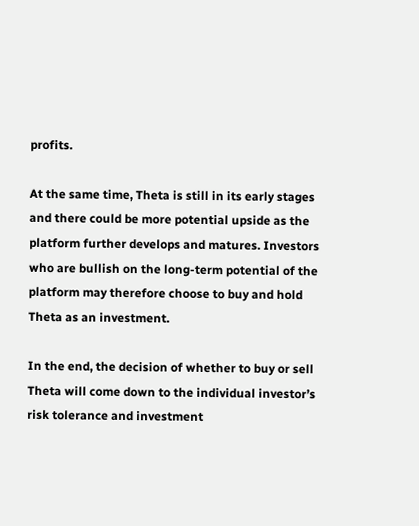profits.

At the same time, Theta is still in its early stages and there could be more potential upside as the platform further develops and matures. Investors who are bullish on the long-term potential of the platform may therefore choose to buy and hold Theta as an investment.

In the end, the decision of whether to buy or sell Theta will come down to the individual investor’s risk tolerance and investment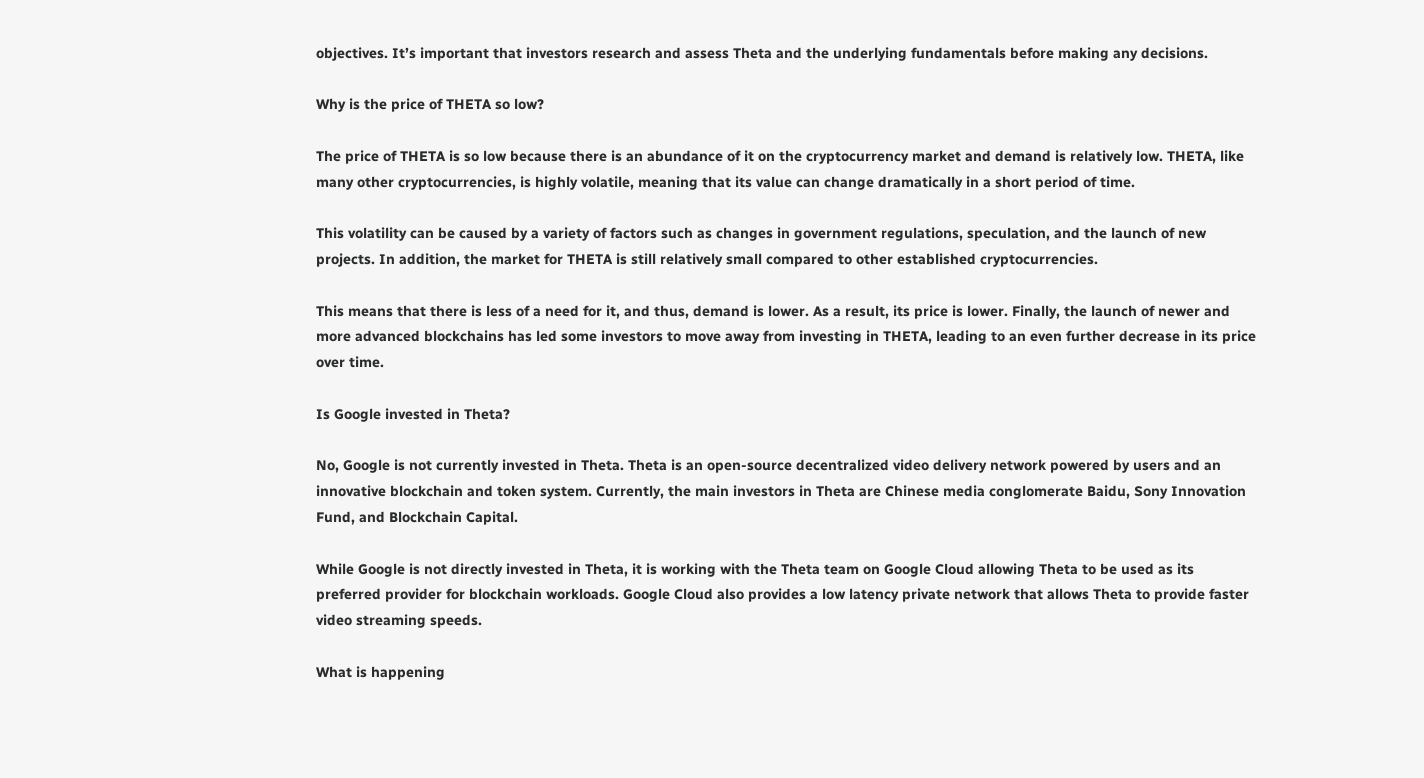objectives. It’s important that investors research and assess Theta and the underlying fundamentals before making any decisions.

Why is the price of THETA so low?

The price of THETA is so low because there is an abundance of it on the cryptocurrency market and demand is relatively low. THETA, like many other cryptocurrencies, is highly volatile, meaning that its value can change dramatically in a short period of time.

This volatility can be caused by a variety of factors such as changes in government regulations, speculation, and the launch of new projects. In addition, the market for THETA is still relatively small compared to other established cryptocurrencies.

This means that there is less of a need for it, and thus, demand is lower. As a result, its price is lower. Finally, the launch of newer and more advanced blockchains has led some investors to move away from investing in THETA, leading to an even further decrease in its price over time.

Is Google invested in Theta?

No, Google is not currently invested in Theta. Theta is an open-source decentralized video delivery network powered by users and an innovative blockchain and token system. Currently, the main investors in Theta are Chinese media conglomerate Baidu, Sony Innovation Fund, and Blockchain Capital.

While Google is not directly invested in Theta, it is working with the Theta team on Google Cloud allowing Theta to be used as its preferred provider for blockchain workloads. Google Cloud also provides a low latency private network that allows Theta to provide faster video streaming speeds.

What is happening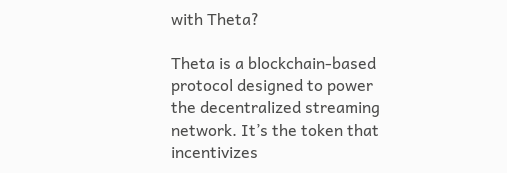with Theta?

Theta is a blockchain-based protocol designed to power the decentralized streaming network. It’s the token that incentivizes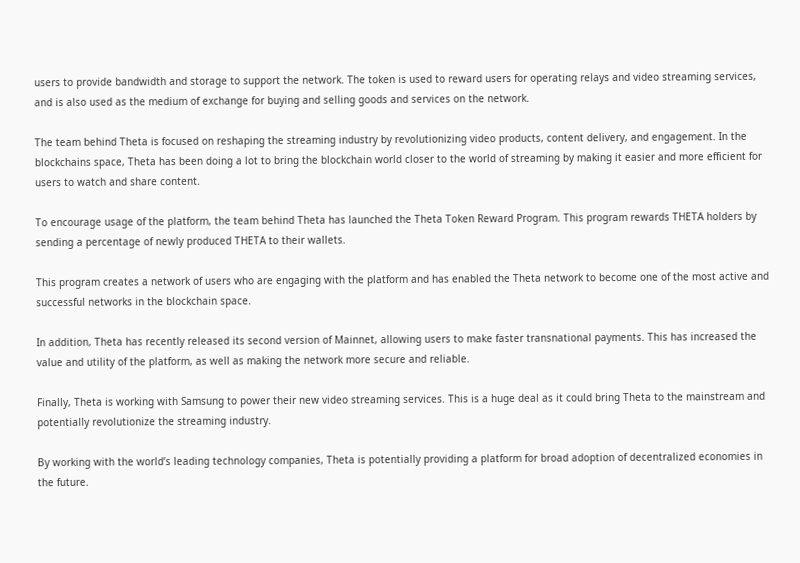users to provide bandwidth and storage to support the network. The token is used to reward users for operating relays and video streaming services, and is also used as the medium of exchange for buying and selling goods and services on the network.

The team behind Theta is focused on reshaping the streaming industry by revolutionizing video products, content delivery, and engagement. In the blockchains space, Theta has been doing a lot to bring the blockchain world closer to the world of streaming by making it easier and more efficient for users to watch and share content.

To encourage usage of the platform, the team behind Theta has launched the Theta Token Reward Program. This program rewards THETA holders by sending a percentage of newly produced THETA to their wallets.

This program creates a network of users who are engaging with the platform and has enabled the Theta network to become one of the most active and successful networks in the blockchain space.

In addition, Theta has recently released its second version of Mainnet, allowing users to make faster transnational payments. This has increased the value and utility of the platform, as well as making the network more secure and reliable.

Finally, Theta is working with Samsung to power their new video streaming services. This is a huge deal as it could bring Theta to the mainstream and potentially revolutionize the streaming industry.

By working with the world’s leading technology companies, Theta is potentially providing a platform for broad adoption of decentralized economies in the future.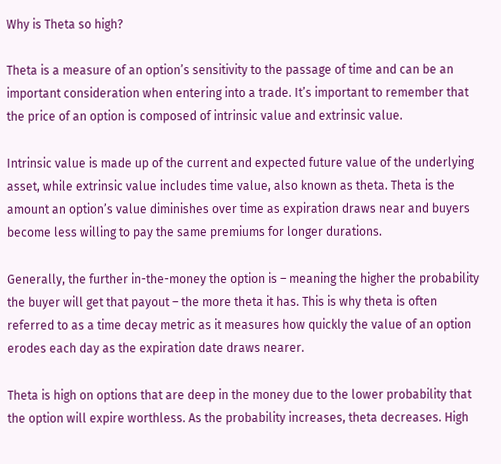Why is Theta so high?

Theta is a measure of an option’s sensitivity to the passage of time and can be an important consideration when entering into a trade. It’s important to remember that the price of an option is composed of intrinsic value and extrinsic value.

Intrinsic value is made up of the current and expected future value of the underlying asset, while extrinsic value includes time value, also known as theta. Theta is the amount an option’s value diminishes over time as expiration draws near and buyers become less willing to pay the same premiums for longer durations.

Generally, the further in-the-money the option is – meaning the higher the probability the buyer will get that payout – the more theta it has. This is why theta is often referred to as a time decay metric as it measures how quickly the value of an option erodes each day as the expiration date draws nearer.

Theta is high on options that are deep in the money due to the lower probability that the option will expire worthless. As the probability increases, theta decreases. High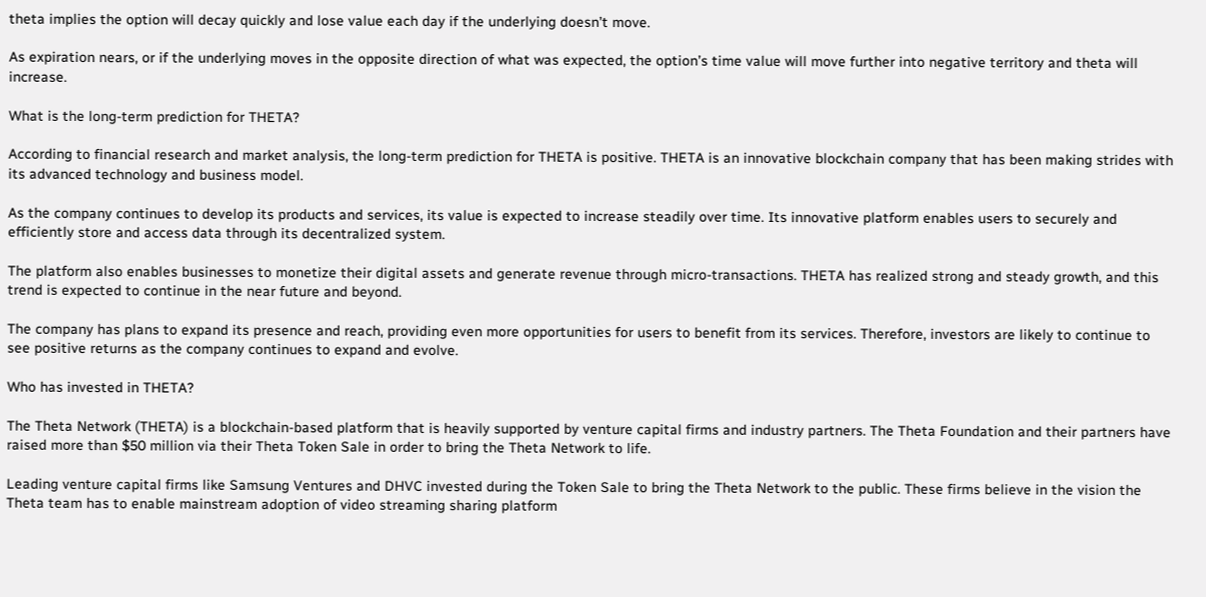theta implies the option will decay quickly and lose value each day if the underlying doesn’t move.

As expiration nears, or if the underlying moves in the opposite direction of what was expected, the option’s time value will move further into negative territory and theta will increase.

What is the long-term prediction for THETA?

According to financial research and market analysis, the long-term prediction for THETA is positive. THETA is an innovative blockchain company that has been making strides with its advanced technology and business model.

As the company continues to develop its products and services, its value is expected to increase steadily over time. Its innovative platform enables users to securely and efficiently store and access data through its decentralized system.

The platform also enables businesses to monetize their digital assets and generate revenue through micro-transactions. THETA has realized strong and steady growth, and this trend is expected to continue in the near future and beyond.

The company has plans to expand its presence and reach, providing even more opportunities for users to benefit from its services. Therefore, investors are likely to continue to see positive returns as the company continues to expand and evolve.

Who has invested in THETA?

The Theta Network (THETA) is a blockchain-based platform that is heavily supported by venture capital firms and industry partners. The Theta Foundation and their partners have raised more than $50 million via their Theta Token Sale in order to bring the Theta Network to life.

Leading venture capital firms like Samsung Ventures and DHVC invested during the Token Sale to bring the Theta Network to the public. These firms believe in the vision the Theta team has to enable mainstream adoption of video streaming sharing platform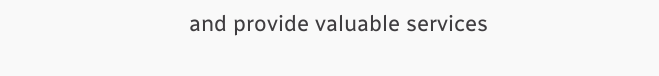and provide valuable services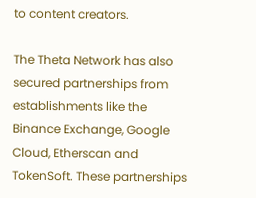to content creators.

The Theta Network has also secured partnerships from establishments like the Binance Exchange, Google Cloud, Etherscan and TokenSoft. These partnerships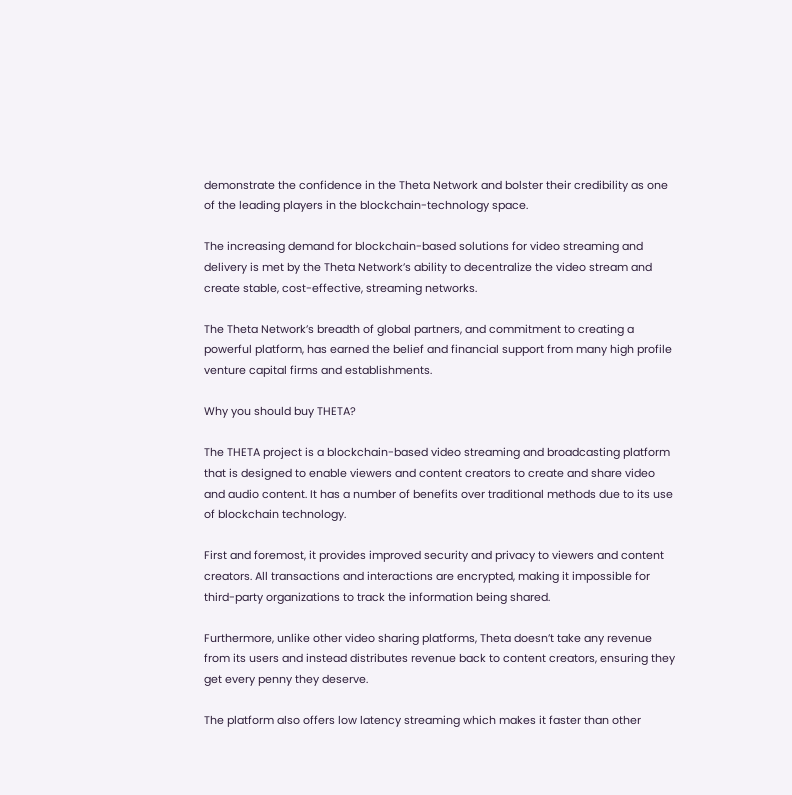demonstrate the confidence in the Theta Network and bolster their credibility as one of the leading players in the blockchain-technology space.

The increasing demand for blockchain-based solutions for video streaming and delivery is met by the Theta Network’s ability to decentralize the video stream and create stable, cost-effective, streaming networks.

The Theta Network’s breadth of global partners, and commitment to creating a powerful platform, has earned the belief and financial support from many high profile venture capital firms and establishments.

Why you should buy THETA?

The THETA project is a blockchain-based video streaming and broadcasting platform that is designed to enable viewers and content creators to create and share video and audio content. It has a number of benefits over traditional methods due to its use of blockchain technology.

First and foremost, it provides improved security and privacy to viewers and content creators. All transactions and interactions are encrypted, making it impossible for third-party organizations to track the information being shared.

Furthermore, unlike other video sharing platforms, Theta doesn’t take any revenue from its users and instead distributes revenue back to content creators, ensuring they get every penny they deserve.

The platform also offers low latency streaming which makes it faster than other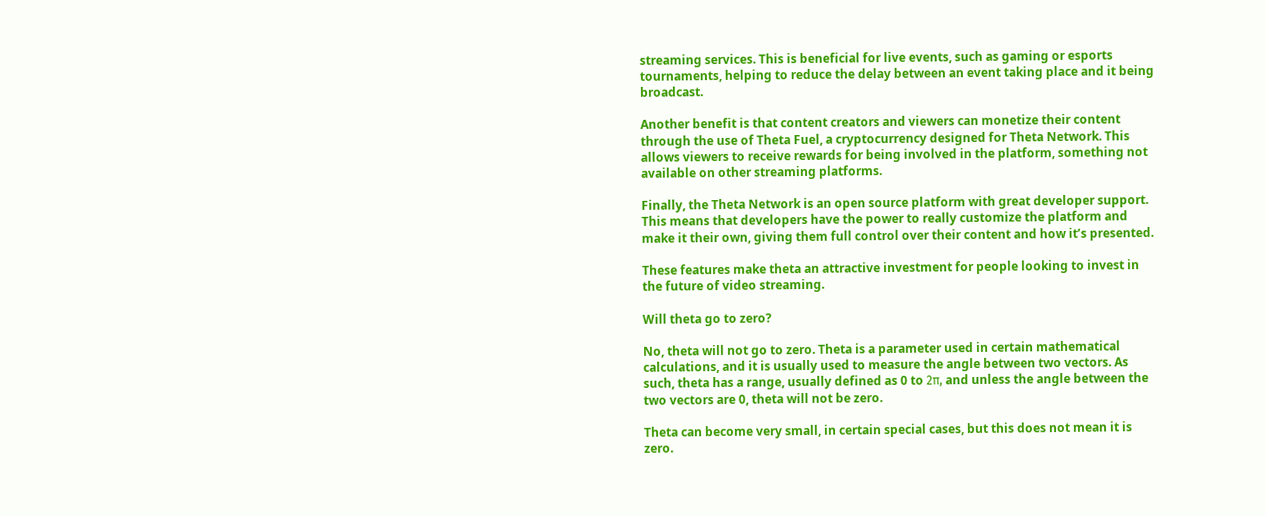streaming services. This is beneficial for live events, such as gaming or esports tournaments, helping to reduce the delay between an event taking place and it being broadcast.

Another benefit is that content creators and viewers can monetize their content through the use of Theta Fuel, a cryptocurrency designed for Theta Network. This allows viewers to receive rewards for being involved in the platform, something not available on other streaming platforms.

Finally, the Theta Network is an open source platform with great developer support. This means that developers have the power to really customize the platform and make it their own, giving them full control over their content and how it’s presented.

These features make theta an attractive investment for people looking to invest in the future of video streaming.

Will theta go to zero?

No, theta will not go to zero. Theta is a parameter used in certain mathematical calculations, and it is usually used to measure the angle between two vectors. As such, theta has a range, usually defined as 0 to 2π, and unless the angle between the two vectors are 0, theta will not be zero.

Theta can become very small, in certain special cases, but this does not mean it is zero.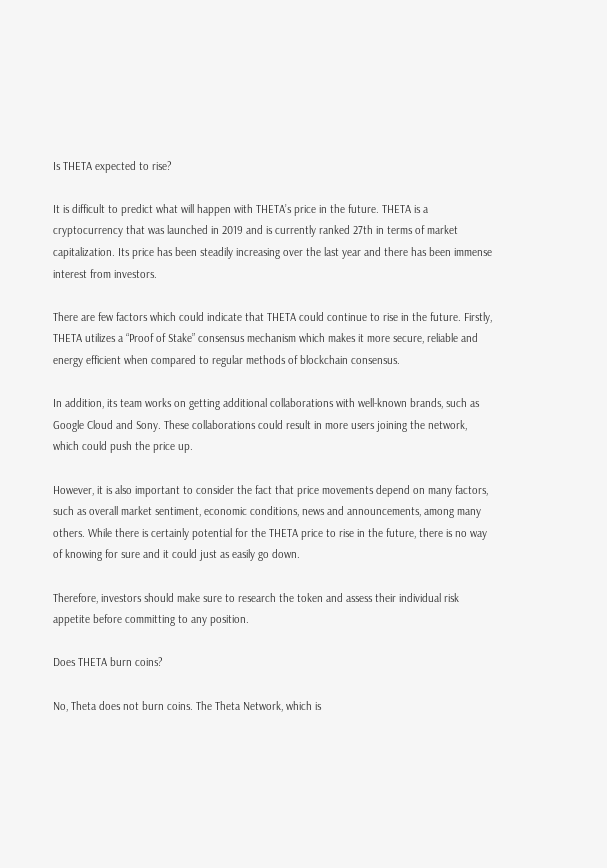Is THETA expected to rise?

It is difficult to predict what will happen with THETA’s price in the future. THETA is a cryptocurrency that was launched in 2019 and is currently ranked 27th in terms of market capitalization. Its price has been steadily increasing over the last year and there has been immense interest from investors.

There are few factors which could indicate that THETA could continue to rise in the future. Firstly, THETA utilizes a “Proof of Stake” consensus mechanism which makes it more secure, reliable and energy efficient when compared to regular methods of blockchain consensus.

In addition, its team works on getting additional collaborations with well-known brands, such as Google Cloud and Sony. These collaborations could result in more users joining the network, which could push the price up.

However, it is also important to consider the fact that price movements depend on many factors, such as overall market sentiment, economic conditions, news and announcements, among many others. While there is certainly potential for the THETA price to rise in the future, there is no way of knowing for sure and it could just as easily go down.

Therefore, investors should make sure to research the token and assess their individual risk appetite before committing to any position.

Does THETA burn coins?

No, Theta does not burn coins. The Theta Network, which is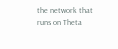the network that runs on Theta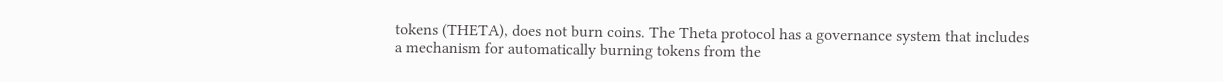tokens (THETA), does not burn coins. The Theta protocol has a governance system that includes a mechanism for automatically burning tokens from the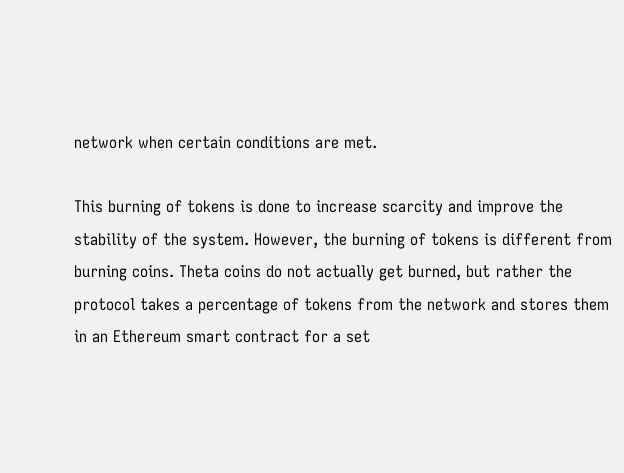network when certain conditions are met.

This burning of tokens is done to increase scarcity and improve the stability of the system. However, the burning of tokens is different from burning coins. Theta coins do not actually get burned, but rather the protocol takes a percentage of tokens from the network and stores them in an Ethereum smart contract for a set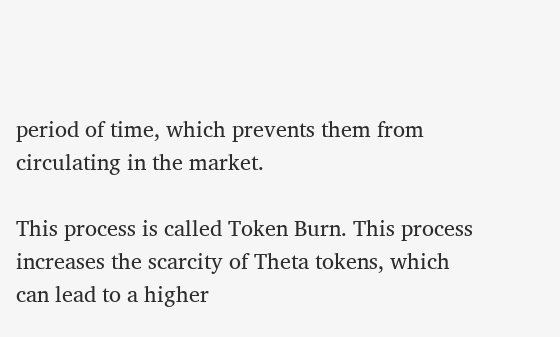period of time, which prevents them from circulating in the market.

This process is called Token Burn. This process increases the scarcity of Theta tokens, which can lead to a higher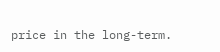price in the long-term.